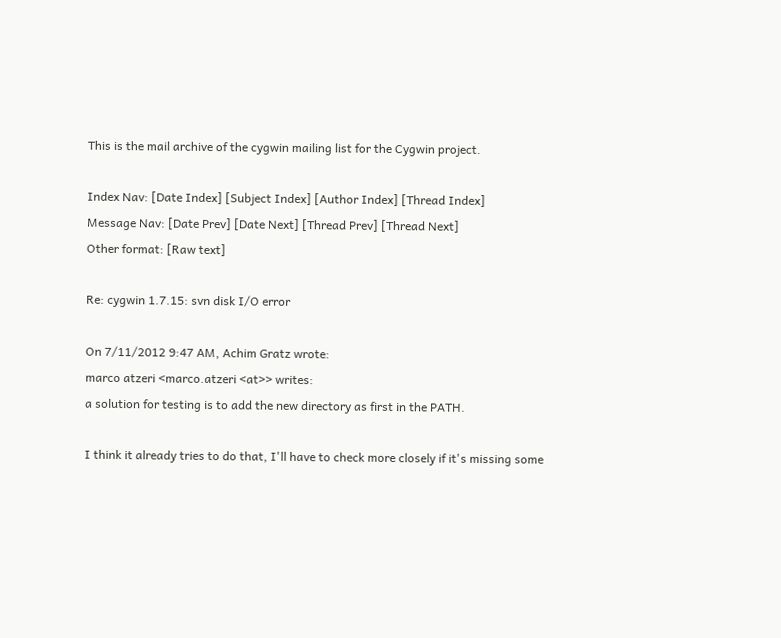This is the mail archive of the cygwin mailing list for the Cygwin project.

Index Nav: [Date Index] [Subject Index] [Author Index] [Thread Index]
Message Nav: [Date Prev] [Date Next] [Thread Prev] [Thread Next]
Other format: [Raw text]

Re: cygwin 1.7.15: svn disk I/O error

On 7/11/2012 9:47 AM, Achim Gratz wrote:
marco atzeri <marco.atzeri <at>> writes:
a solution for testing is to add the new directory as first in the PATH.

I think it already tries to do that, I'll have to check more closely if it's missing some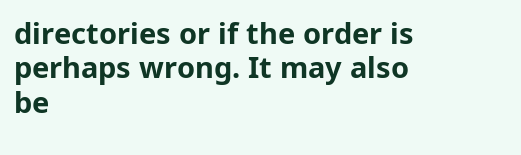directories or if the order is perhaps wrong. It may also be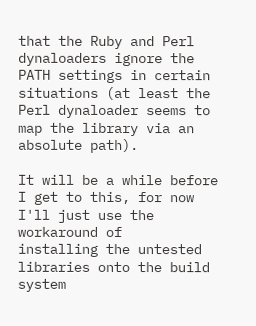that the Ruby and Perl dynaloaders ignore the PATH settings in certain situations (at least the Perl dynaloader seems to map the library via an absolute path).

It will be a while before I get to this, for now I'll just use the workaround of
installing the untested libraries onto the build system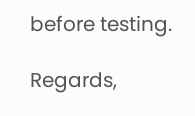before testing.

Regards,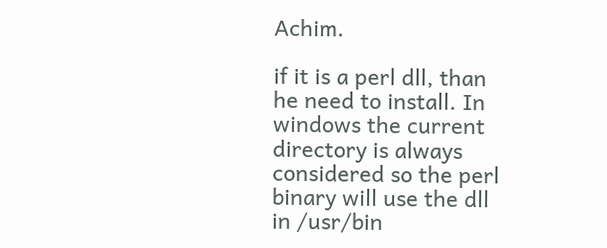Achim.

if it is a perl dll, than he need to install. In windows the current directory is always considered so the perl binary will use the dll in /usr/bin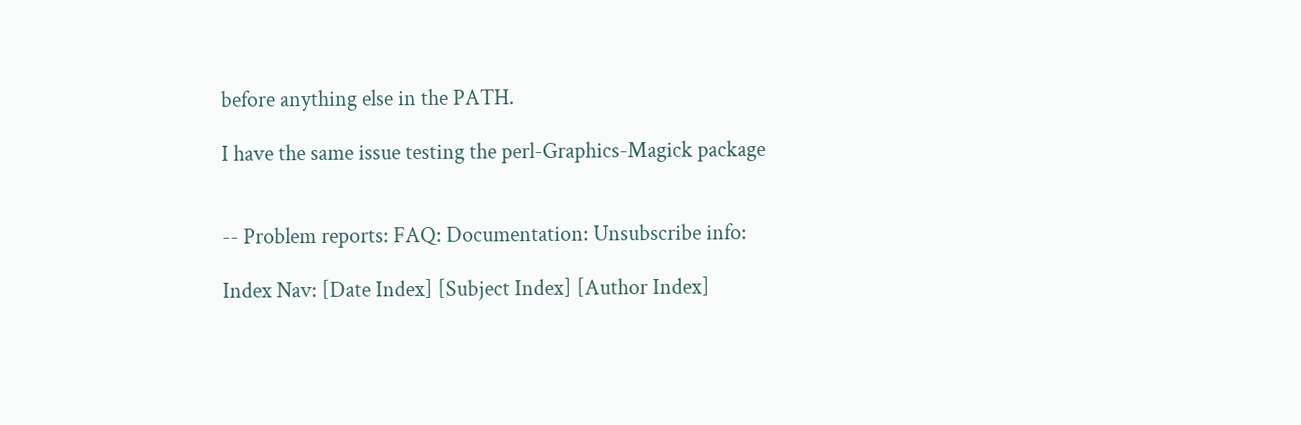before anything else in the PATH.

I have the same issue testing the perl-Graphics-Magick package


-- Problem reports: FAQ: Documentation: Unsubscribe info:

Index Nav: [Date Index] [Subject Index] [Author Index]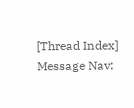[Thread Index]
Message Nav: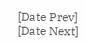[Date Prev] [Date Next]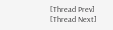[Thread Prev] [Thread Next]